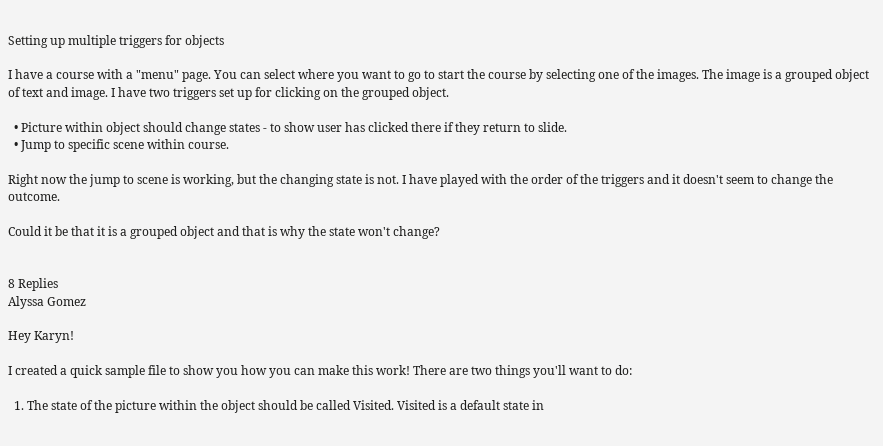Setting up multiple triggers for objects

I have a course with a "menu" page. You can select where you want to go to start the course by selecting one of the images. The image is a grouped object of text and image. I have two triggers set up for clicking on the grouped object.

  • Picture within object should change states - to show user has clicked there if they return to slide.
  • Jump to specific scene within course.

Right now the jump to scene is working, but the changing state is not. I have played with the order of the triggers and it doesn't seem to change the outcome.

Could it be that it is a grouped object and that is why the state won't change?


8 Replies
Alyssa Gomez

Hey Karyn!

I created a quick sample file to show you how you can make this work! There are two things you'll want to do:

  1. The state of the picture within the object should be called Visited. Visited is a default state in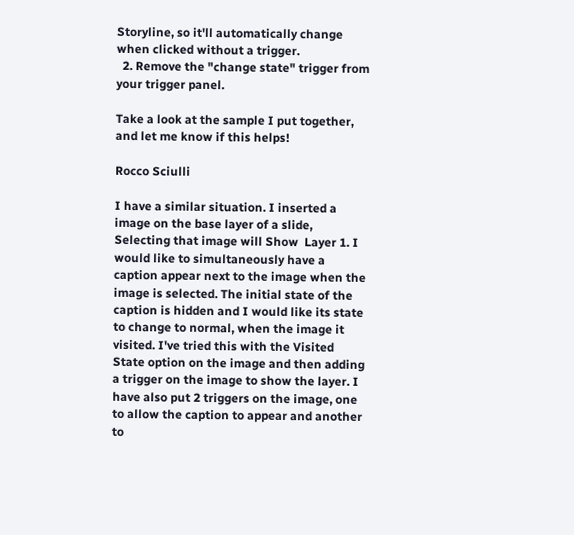Storyline, so it'll automatically change when clicked without a trigger.
  2. Remove the "change state" trigger from your trigger panel.

Take a look at the sample I put together, and let me know if this helps!

Rocco Sciulli

I have a similar situation. I inserted a image on the base layer of a slide, Selecting that image will Show  Layer 1. I would like to simultaneously have a caption appear next to the image when the image is selected. The initial state of the caption is hidden and I would like its state to change to normal, when the image it visited. I've tried this with the Visited State option on the image and then adding a trigger on the image to show the layer. I have also put 2 triggers on the image, one to allow the caption to appear and another to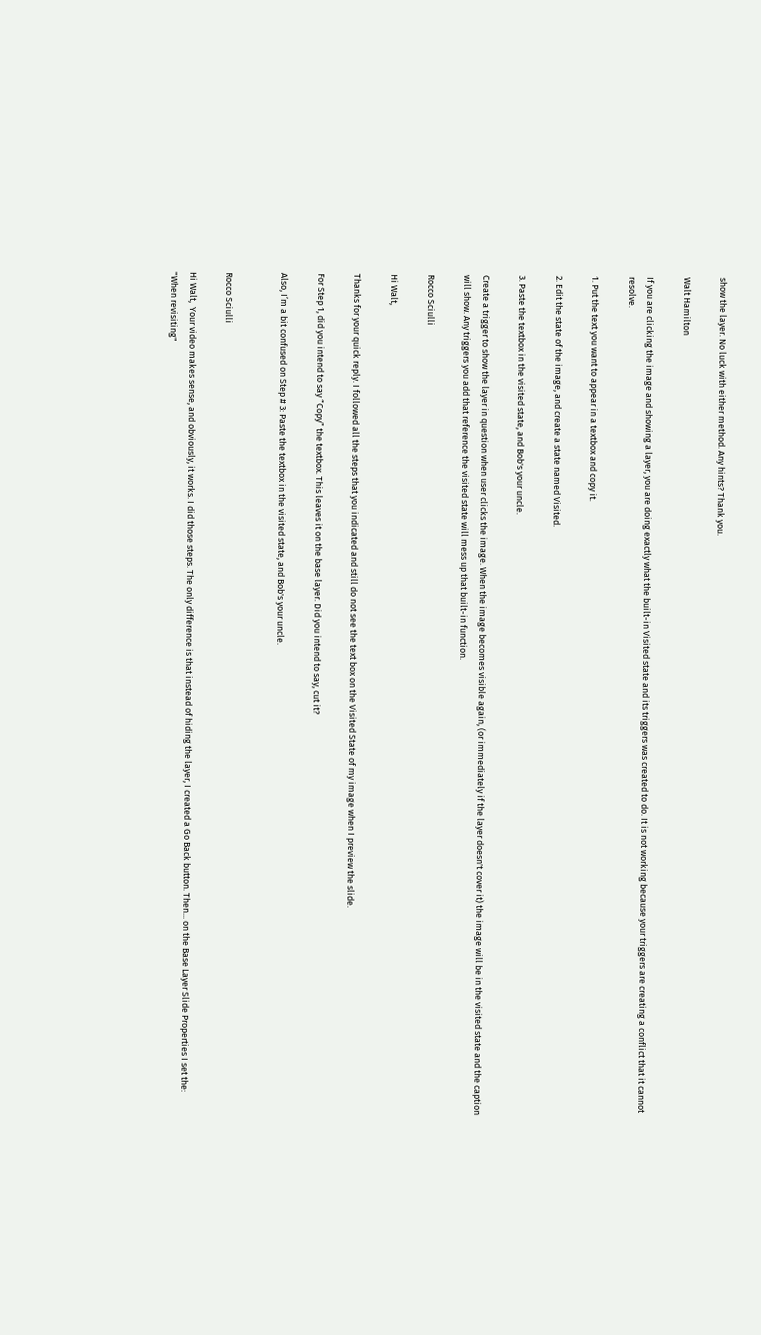show the layer. No luck with either method. Any hints? Thank you.

Walt Hamilton

If you are clicking the image and showing a layer, you are doing exactly what the built-in Visited state and its triggers was created to do. It is not working because your triggers are creating a conflict that it cannot resolve.

1. Put the text you want to appear in a textbox and copy it.

2. Edit the state of the image, and create a state named Visited.

3. Paste the textbox in the visited state, and Bob's your uncle.

Create a trigger to show the layer in question when user clicks the image. When the image becomes visible again, (or immediately if the layer doesn't cover it) the image will be in the visited state and the caption will show. Any triggers you add that reference the visited state will mess up that built-in function.

Rocco Sciulli

Hi Walt,

Thanks for your quick reply. I followed all the steps that you indicated and still do not see the text box on the Visited State of my image when I preview the slide.

For Step 1, did you intend to say “Copy” the textbox. This leaves it on the base layer. Did you intend to say, cut it?

Also, I’m a bit confused on Step # 3: Paste the textbox in the visited state, and Bob's your uncle.


Rocco Sciulli

Hi Walt,  Your video makes sense, and obviously, it works. I did those steps. The only difference is that instead of hiding the layer, I created a Go Back button. Then... on the Base Layer Slide Properties I set the: "When revisiting"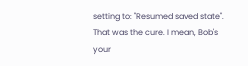setting to: "Resumed saved state". That was the cure. I mean, Bob's your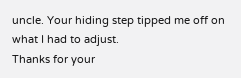uncle. Your hiding step tipped me off on what I had to adjust.
Thanks for your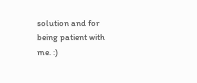solution and for being patient with me. :)